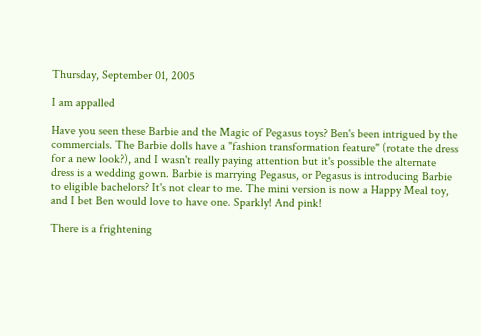Thursday, September 01, 2005

I am appalled

Have you seen these Barbie and the Magic of Pegasus toys? Ben's been intrigued by the commercials. The Barbie dolls have a "fashion transformation feature" (rotate the dress for a new look?), and I wasn't really paying attention but it's possible the alternate dress is a wedding gown. Barbie is marrying Pegasus, or Pegasus is introducing Barbie to eligible bachelors? It's not clear to me. The mini version is now a Happy Meal toy, and I bet Ben would love to have one. Sparkly! And pink!

There is a frightening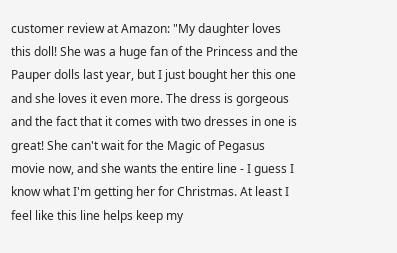customer review at Amazon: "My daughter loves this doll! She was a huge fan of the Princess and the Pauper dolls last year, but I just bought her this one and she loves it even more. The dress is gorgeous and the fact that it comes with two dresses in one is great! She can't wait for the Magic of Pegasus movie now, and she wants the entire line - I guess I know what I'm getting her for Christmas. At least I feel like this line helps keep my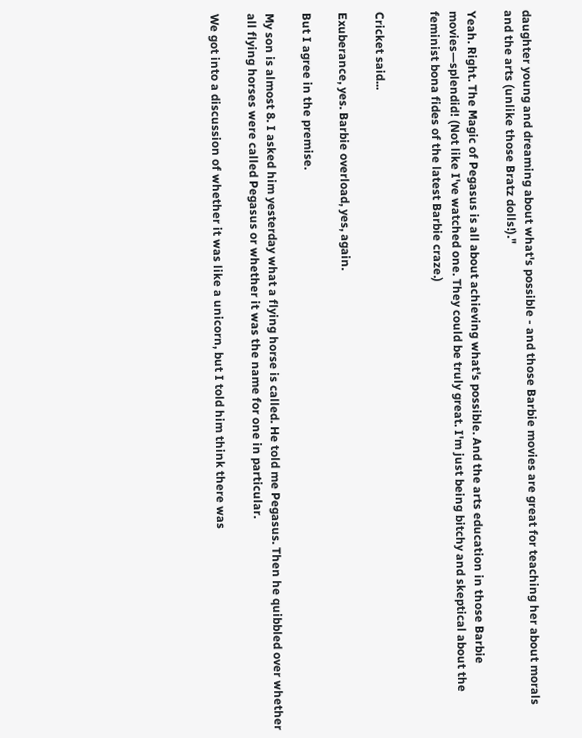daughter young and dreaming about what's possible - and those Barbie movies are great for teaching her about morals and the arts (unlike those Bratz dolls!)."

Yeah. Right. The Magic of Pegasus is all about achieving what's possible. And the arts education in those Barbie movies—splendid! (Not like I've watched one. They could be truly great. I'm just being bitchy and skeptical about the feminist bona fides of the latest Barbie craze.)


Cricket said...

Exuberance, yes. Barbie overload, yes, again.

But I agree in the premise.

My son is almost 8. I asked him yesterday what a flying horse is called. He told me Pegasus. Then he quibbled over whether all flying horses were called Pegasus or whether it was the name for one in particular.

We got into a discussion of whether it was like a unicorn, but I told him think there was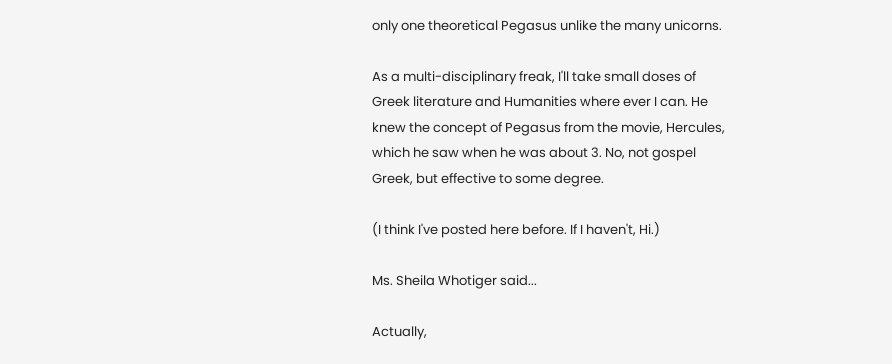only one theoretical Pegasus unlike the many unicorns.

As a multi-disciplinary freak, I'll take small doses of Greek literature and Humanities where ever I can. He knew the concept of Pegasus from the movie, Hercules, which he saw when he was about 3. No, not gospel Greek, but effective to some degree.

(I think I've posted here before. If I haven't, Hi.)

Ms. Sheila Whotiger said...

Actually,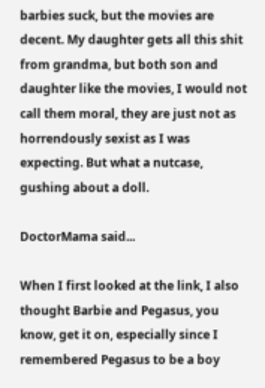barbies suck, but the movies are decent. My daughter gets all this shit from grandma, but both son and daughter like the movies, I would not call them moral, they are just not as horrendously sexist as I was expecting. But what a nutcase, gushing about a doll.

DoctorMama said...

When I first looked at the link, I also thought Barbie and Pegasus, you know, get it on, especially since I remembered Pegasus to be a boy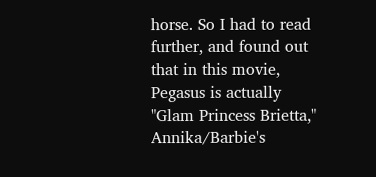horse. So I had to read further, and found out that in this movie, Pegasus is actually "Glam Princess Brietta," Annika/Barbie's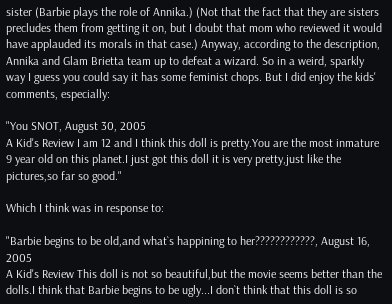sister (Barbie plays the role of Annika.) (Not that the fact that they are sisters precludes them from getting it on, but I doubt that mom who reviewed it would have applauded its morals in that case.) Anyway, according to the description, Annika and Glam Brietta team up to defeat a wizard. So in a weird, sparkly way I guess you could say it has some feminist chops. But I did enjoy the kids' comments, especially:

"You SNOT, August 30, 2005
A Kid's Review I am 12 and I think this doll is pretty.You are the most inmature 9 year old on this planet.I just got this doll it is very pretty,just like the pictures,so far so good."

Which I think was in response to:

"Barbie begins to be old,and what`s happining to her????????????, August 16, 2005
A Kid's Review This doll is not so beautiful,but the movie seems better than the dolls.I think that Barbie begins to be ugly...I don`t think that this doll is so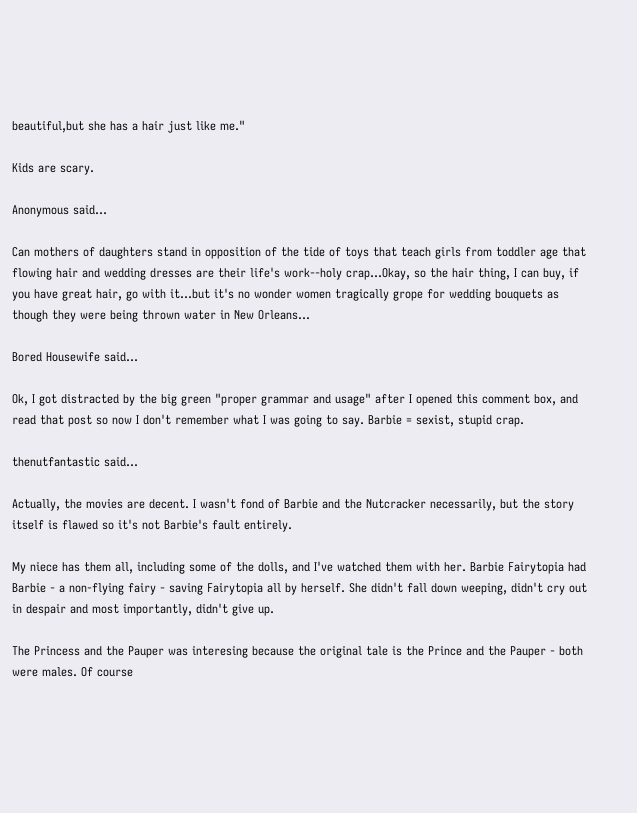beautiful,but she has a hair just like me."

Kids are scary.

Anonymous said...

Can mothers of daughters stand in opposition of the tide of toys that teach girls from toddler age that flowing hair and wedding dresses are their life's work--holy crap...Okay, so the hair thing, I can buy, if you have great hair, go with it...but it's no wonder women tragically grope for wedding bouquets as though they were being thrown water in New Orleans...

Bored Housewife said...

Ok, I got distracted by the big green "proper grammar and usage" after I opened this comment box, and read that post so now I don't remember what I was going to say. Barbie = sexist, stupid crap.

thenutfantastic said...

Actually, the movies are decent. I wasn't fond of Barbie and the Nutcracker necessarily, but the story itself is flawed so it's not Barbie's fault entirely.

My niece has them all, including some of the dolls, and I've watched them with her. Barbie Fairytopia had Barbie - a non-flying fairy - saving Fairytopia all by herself. She didn't fall down weeping, didn't cry out in despair and most importantly, didn't give up.

The Princess and the Pauper was interesing because the original tale is the Prince and the Pauper - both were males. Of course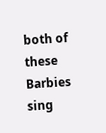both of these Barbies sing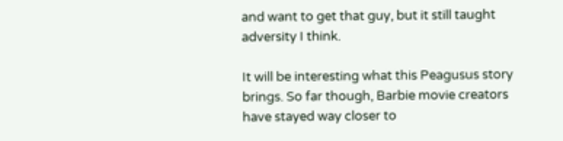and want to get that guy, but it still taught adversity I think.

It will be interesting what this Peagusus story brings. So far though, Barbie movie creators have stayed way closer to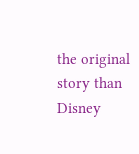the original story than Disney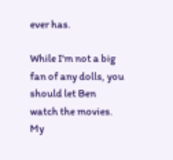ever has.

While I'm not a big fan of any dolls, you should let Ben watch the movies. My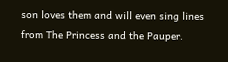son loves them and will even sing lines from The Princess and the Pauper.